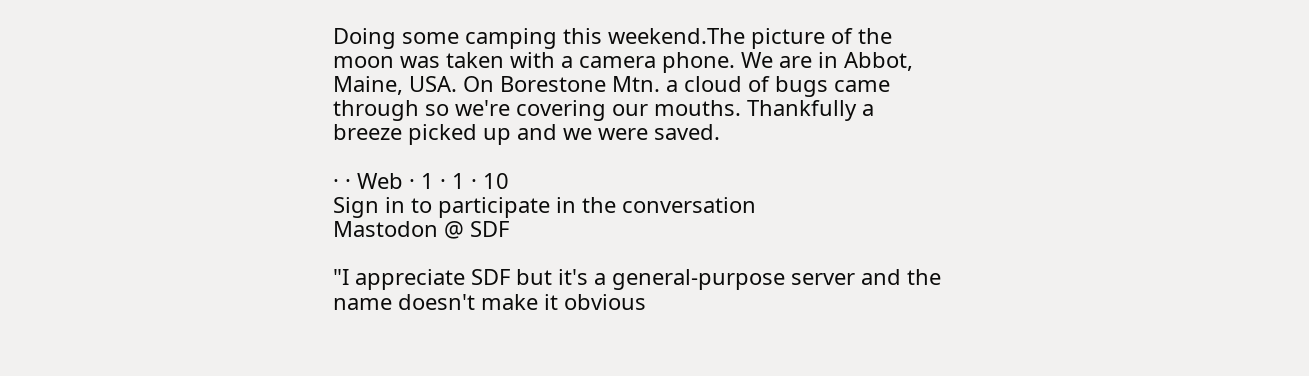Doing some camping this weekend.The picture of the moon was taken with a camera phone. We are in Abbot, Maine, USA. On Borestone Mtn. a cloud of bugs came through so we're covering our mouths. Thankfully a breeze picked up and we were saved.

· · Web · 1 · 1 · 10
Sign in to participate in the conversation
Mastodon @ SDF

"I appreciate SDF but it's a general-purpose server and the name doesn't make it obvious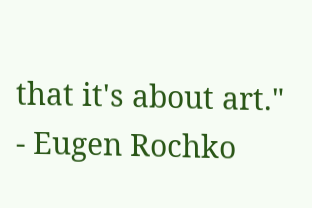that it's about art." - Eugen Rochko